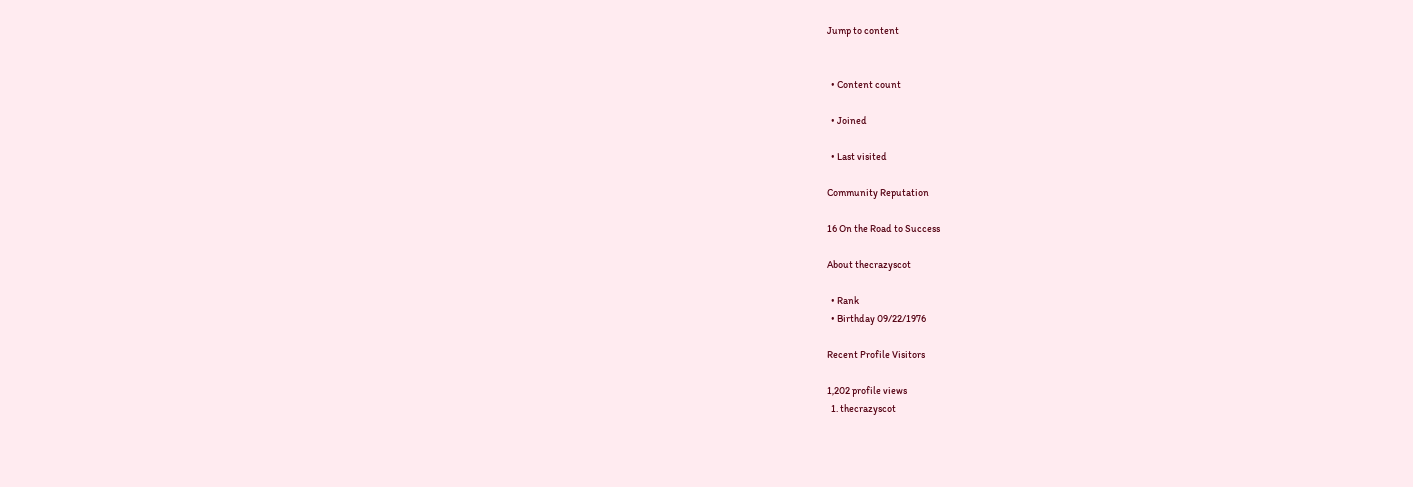Jump to content


  • Content count

  • Joined

  • Last visited

Community Reputation

16 On the Road to Success

About thecrazyscot

  • Rank
  • Birthday 09/22/1976

Recent Profile Visitors

1,202 profile views
  1. thecrazyscot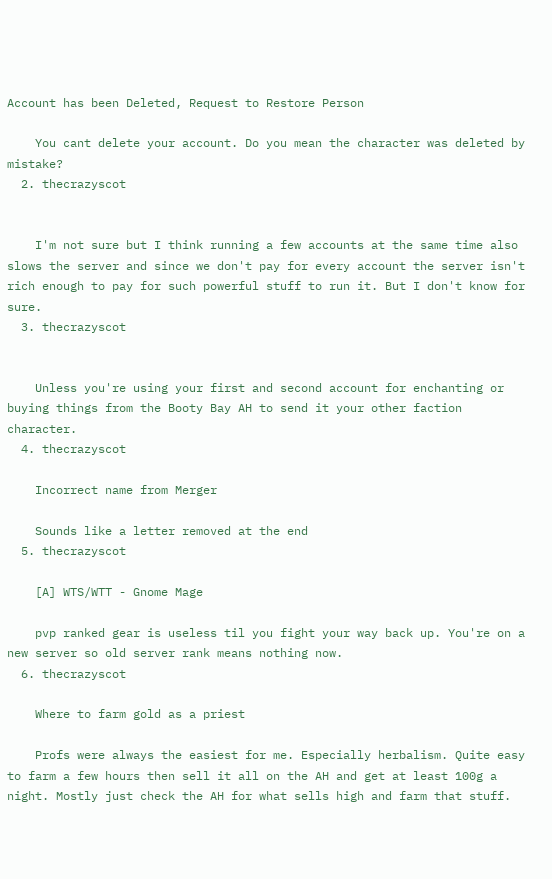Account has been Deleted, Request to Restore Person

    You cant delete your account. Do you mean the character was deleted by mistake?
  2. thecrazyscot


    I'm not sure but I think running a few accounts at the same time also slows the server and since we don't pay for every account the server isn't rich enough to pay for such powerful stuff to run it. But I don't know for sure.
  3. thecrazyscot


    Unless you're using your first and second account for enchanting or buying things from the Booty Bay AH to send it your other faction character.
  4. thecrazyscot

    Incorrect name from Merger

    Sounds like a letter removed at the end
  5. thecrazyscot

    [A] WTS/WTT - Gnome Mage

    pvp ranked gear is useless til you fight your way back up. You're on a new server so old server rank means nothing now.
  6. thecrazyscot

    Where to farm gold as a priest

    Profs were always the easiest for me. Especially herbalism. Quite easy to farm a few hours then sell it all on the AH and get at least 100g a night. Mostly just check the AH for what sells high and farm that stuff.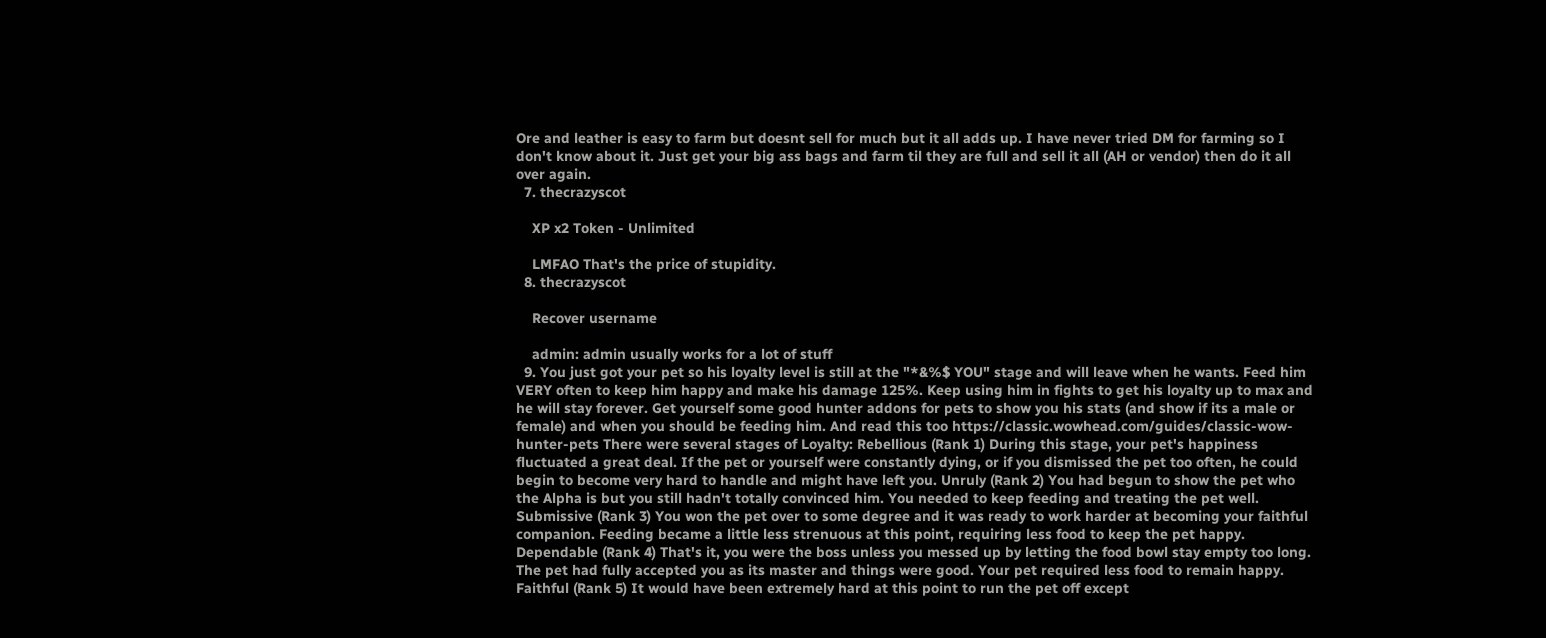Ore and leather is easy to farm but doesnt sell for much but it all adds up. I have never tried DM for farming so I don't know about it. Just get your big ass bags and farm til they are full and sell it all (AH or vendor) then do it all over again.
  7. thecrazyscot

    XP x2 Token - Unlimited

    LMFAO That's the price of stupidity.
  8. thecrazyscot

    Recover username

    admin: admin usually works for a lot of stuff
  9. You just got your pet so his loyalty level is still at the "*&%$ YOU" stage and will leave when he wants. Feed him VERY often to keep him happy and make his damage 125%. Keep using him in fights to get his loyalty up to max and he will stay forever. Get yourself some good hunter addons for pets to show you his stats (and show if its a male or female) and when you should be feeding him. And read this too https://classic.wowhead.com/guides/classic-wow-hunter-pets There were several stages of Loyalty: Rebellious (Rank 1) During this stage, your pet's happiness fluctuated a great deal. If the pet or yourself were constantly dying, or if you dismissed the pet too often, he could begin to become very hard to handle and might have left you. Unruly (Rank 2) You had begun to show the pet who the Alpha is but you still hadn't totally convinced him. You needed to keep feeding and treating the pet well. Submissive (Rank 3) You won the pet over to some degree and it was ready to work harder at becoming your faithful companion. Feeding became a little less strenuous at this point, requiring less food to keep the pet happy. Dependable (Rank 4) That's it, you were the boss unless you messed up by letting the food bowl stay empty too long. The pet had fully accepted you as its master and things were good. Your pet required less food to remain happy. Faithful (Rank 5) It would have been extremely hard at this point to run the pet off except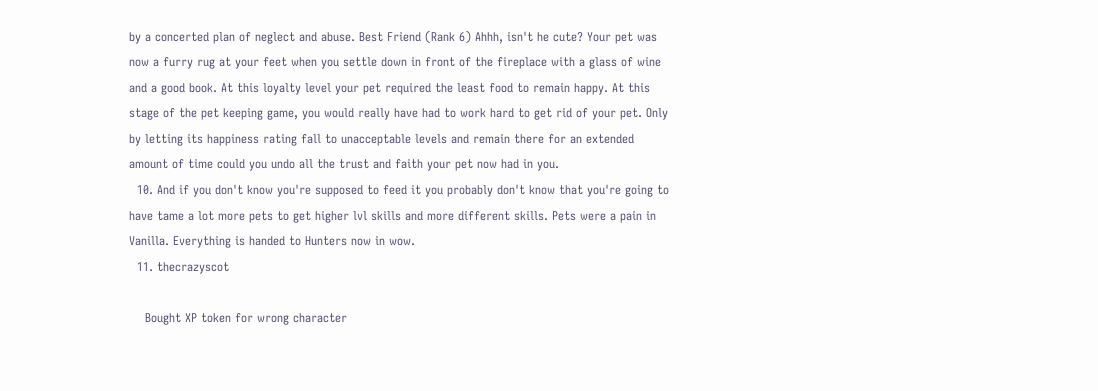by a concerted plan of neglect and abuse. Best Friend (Rank 6) Ahhh, isn't he cute? Your pet was now a furry rug at your feet when you settle down in front of the fireplace with a glass of wine and a good book. At this loyalty level your pet required the least food to remain happy. At this stage of the pet keeping game, you would really have had to work hard to get rid of your pet. Only by letting its happiness rating fall to unacceptable levels and remain there for an extended amount of time could you undo all the trust and faith your pet now had in you.
  10. And if you don't know you're supposed to feed it you probably don't know that you're going to have tame a lot more pets to get higher lvl skills and more different skills. Pets were a pain in Vanilla. Everything is handed to Hunters now in wow.
  11. thecrazyscot

    Bought XP token for wrong character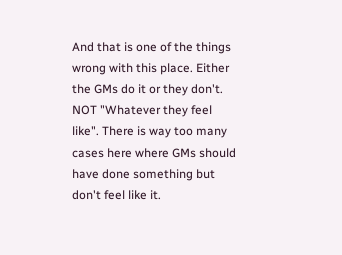And that is one of the things wrong with this place. Either the GMs do it or they don't. NOT "Whatever they feel like". There is way too many cases here where GMs should have done something but don't feel like it.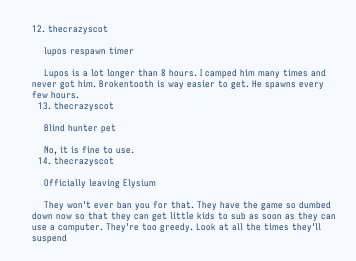12. thecrazyscot

    lupos respawn timer

    Lupos is a lot longer than 8 hours. I camped him many times and never got him. Brokentooth is way easier to get. He spawns every few hours.
  13. thecrazyscot

    Blind hunter pet

    No, it is fine to use.
  14. thecrazyscot

    Officially leaving Elysium

    They won't ever ban you for that. They have the game so dumbed down now so that they can get little kids to sub as soon as they can use a computer. They're too greedy. Look at all the times they'll suspend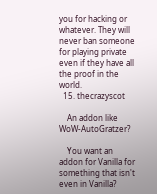you for hacking or whatever. They will never ban someone for playing private even if they have all the proof in the world.
  15. thecrazyscot

    An addon like WoW-AutoGratzer?

    You want an addon for Vanilla for something that isn't even in Vanilla?